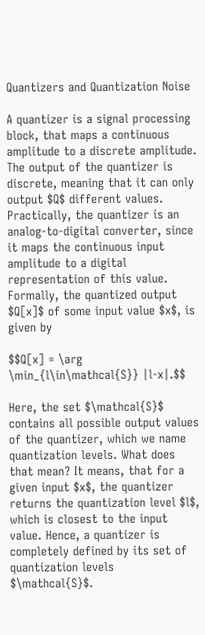Quantizers and Quantization Noise

A quantizer is a signal processing block, that maps a continuous amplitude to a discrete amplitude. The output of the quantizer is discrete, meaning that it can only output $Q$ different values. Practically, the quantizer is an analog-to-digital converter, since it maps the continuous input amplitude to a digital representation of this value. Formally, the quantized output $Q[x]$ of some input value $x$, is given by

$$Q[x] = \arg \min_{l\in\mathcal{S}} |l-x|.$$

Here, the set $\mathcal{S}$ contains all possible output values of the quantizer, which we name quantization levels. What does that mean? It means, that for a given input $x$, the quantizer returns the quantization level $l$, which is closest to the input value. Hence, a quantizer is completely defined by its set of quantization levels $\mathcal{S}$.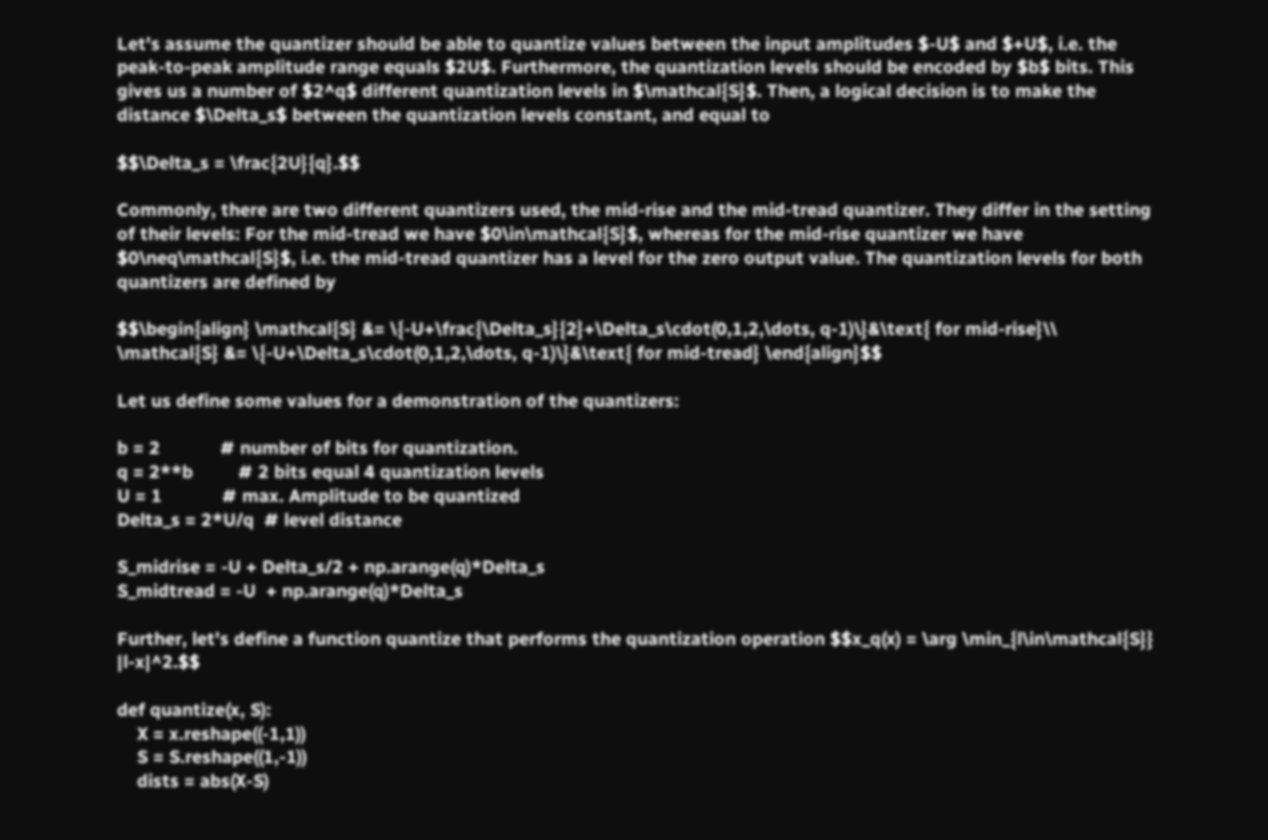Let's assume the quantizer should be able to quantize values between the input amplitudes $-U$ and $+U$, i.e. the peak-to-peak amplitude range equals $2U$. Furthermore, the quantization levels should be encoded by $b$ bits. This gives us a number of $2^q$ different quantization levels in $\mathcal{S}$. Then, a logical decision is to make the distance $\Delta_s$ between the quantization levels constant, and equal to

$$\Delta_s = \frac{2U}{q}.$$

Commonly, there are two different quantizers used, the mid-rise and the mid-tread quantizer. They differ in the setting of their levels: For the mid-tread we have $0\in\mathcal{S}$, whereas for the mid-rise quantizer we have $0\neq\mathcal{S}$, i.e. the mid-tread quantizer has a level for the zero output value. The quantization levels for both quantizers are defined by

$$\begin{align} \mathcal{S} &= \{-U+\frac{\Delta_s}{2}+\Delta_s\cdot(0,1,2,\dots, q-1)\}&\text{ for mid-rise}\\ \mathcal{S} &= \{-U+\Delta_s\cdot(0,1,2,\dots, q-1)\}&\text{ for mid-tread} \end{align}$$

Let us define some values for a demonstration of the quantizers:

b = 2            # number of bits for quantization.
q = 2**b         # 2 bits equal 4 quantization levels
U = 1            # max. Amplitude to be quantized
Delta_s = 2*U/q  # level distance

S_midrise = -U + Delta_s/2 + np.arange(q)*Delta_s
S_midtread = -U  + np.arange(q)*Delta_s

Further, let's define a function quantize that performs the quantization operation $$x_q(x) = \arg \min_{l\in\mathcal{S}} |l-x|^2.$$

def quantize(x, S):
    X = x.reshape((-1,1))
    S = S.reshape((1,-1))
    dists = abs(X-S)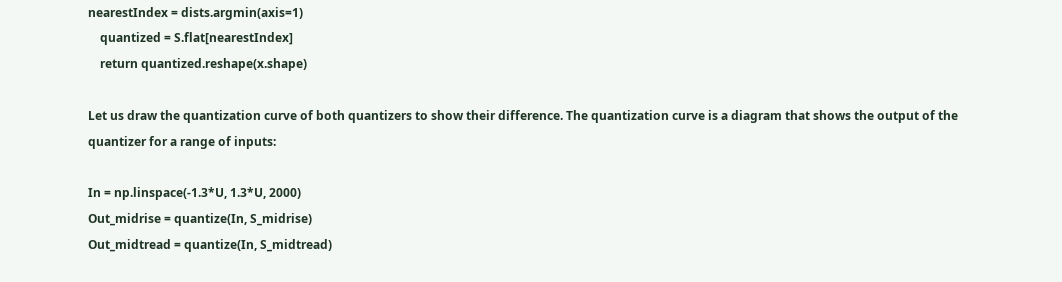nearestIndex = dists.argmin(axis=1)
    quantized = S.flat[nearestIndex]
    return quantized.reshape(x.shape)

Let us draw the quantization curve of both quantizers to show their difference. The quantization curve is a diagram that shows the output of the quantizer for a range of inputs:

In = np.linspace(-1.3*U, 1.3*U, 2000)
Out_midrise = quantize(In, S_midrise)
Out_midtread = quantize(In, S_midtread)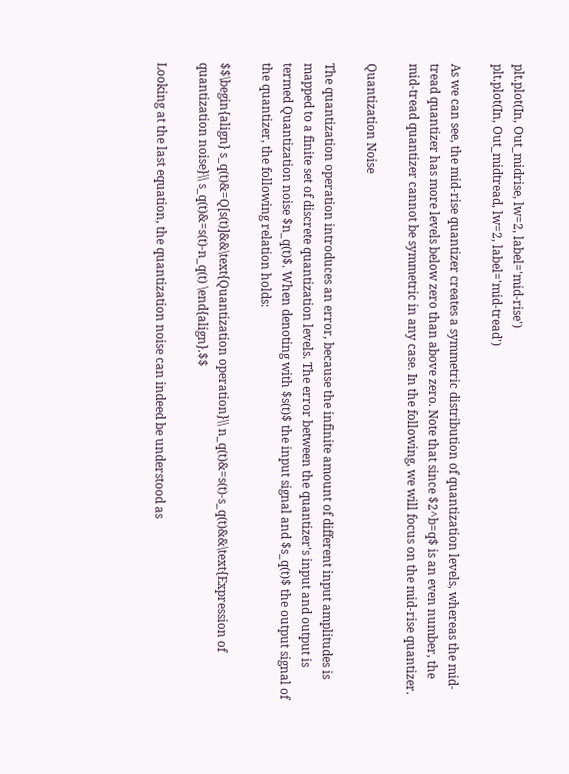plt.plot(In, Out_midrise, lw=2, label='mid-rise')
plt.plot(In, Out_midtread, lw=2, label='mid-tread')

As we can see, the mid-rise quantizer creates a symmetric distribution of quantization levels, whereas the mid-tread quantizer has more levels below zero than above zero. Note that since $2^b=q$ is an even number, the mid-tread quantizer cannot be symmetric in any case. In the following, we will focus on the mid-rise quantizer.

Quantization Noise

The quantization operation introduces an error, because the infinite amount of different input amplitudes is mapped to a finite set of discrete quantization levels. The error between the quantizer's input and output is termed Quantization noise $n_q(t)$. When denoting with $s(t)$ the input signal and $s_q(t)$ the output signal of the quantizer, the following relation holds:

$$\begin{align} s_q(t)&=Q[s(t)]&&\text{Quantization operation}\\ n_q(t)&=s(t)-s_q(t)&&\text{Expression of quantization noise}\\ s_q(t)&=s(t)-n_q(t) \end{align}.$$

Looking at the last equation, the quantization noise can indeed be understood as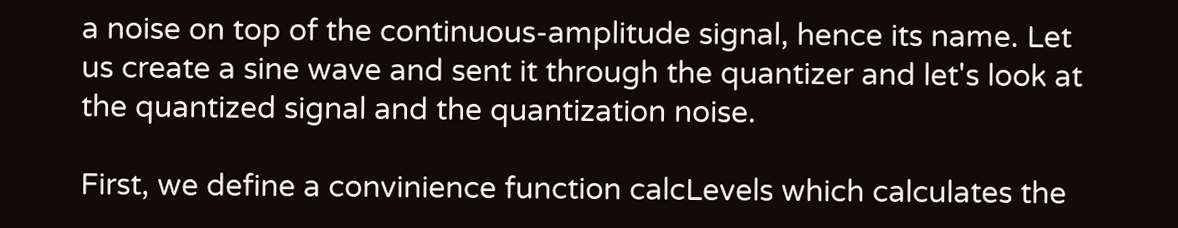a noise on top of the continuous-amplitude signal, hence its name. Let us create a sine wave and sent it through the quantizer and let's look at the quantized signal and the quantization noise.

First, we define a convinience function calcLevels which calculates the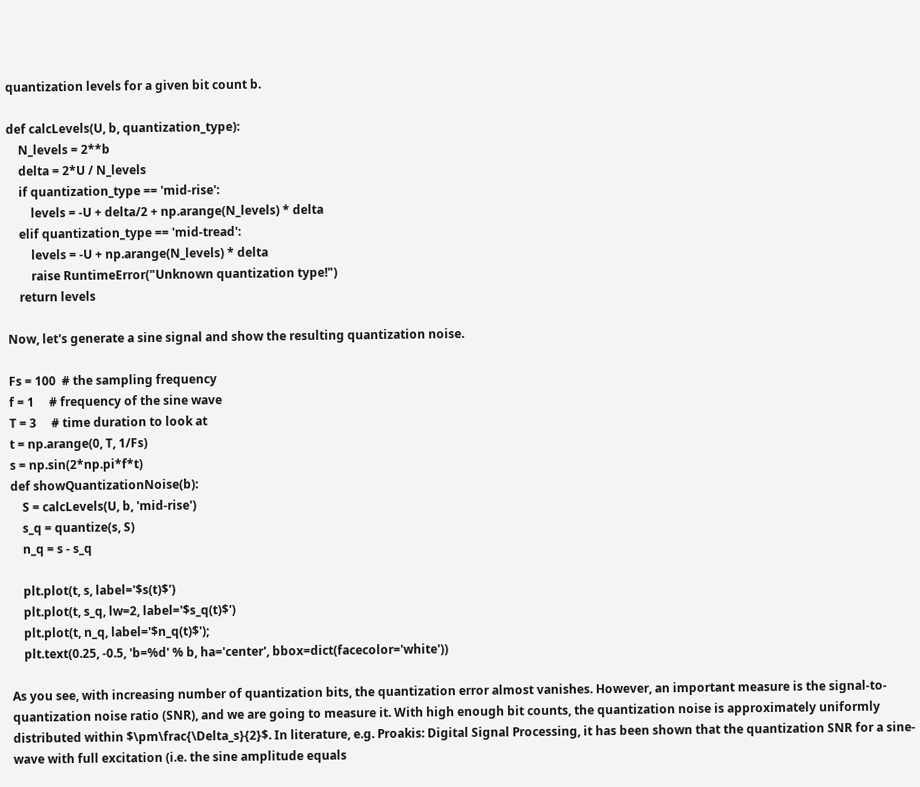quantization levels for a given bit count b.

def calcLevels(U, b, quantization_type):
    N_levels = 2**b
    delta = 2*U / N_levels
    if quantization_type == 'mid-rise':
        levels = -U + delta/2 + np.arange(N_levels) * delta
    elif quantization_type == 'mid-tread':
        levels = -U + np.arange(N_levels) * delta
        raise RuntimeError("Unknown quantization type!")
    return levels

Now, let's generate a sine signal and show the resulting quantization noise.

Fs = 100  # the sampling frequency
f = 1     # frequency of the sine wave
T = 3     # time duration to look at
t = np.arange(0, T, 1/Fs)
s = np.sin(2*np.pi*f*t)
def showQuantizationNoise(b):
    S = calcLevels(U, b, 'mid-rise')
    s_q = quantize(s, S)
    n_q = s - s_q

    plt.plot(t, s, label='$s(t)$')
    plt.plot(t, s_q, lw=2, label='$s_q(t)$')
    plt.plot(t, n_q, label='$n_q(t)$');
    plt.text(0.25, -0.5, 'b=%d' % b, ha='center', bbox=dict(facecolor='white'))

As you see, with increasing number of quantization bits, the quantization error almost vanishes. However, an important measure is the signal-to-quantization noise ratio (SNR), and we are going to measure it. With high enough bit counts, the quantization noise is approximately uniformly distributed within $\pm\frac{\Delta_s}{2}$. In literature, e.g. Proakis: Digital Signal Processing, it has been shown that the quantization SNR for a sine-wave with full excitation (i.e. the sine amplitude equals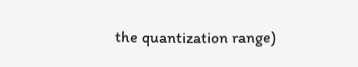the quantization range)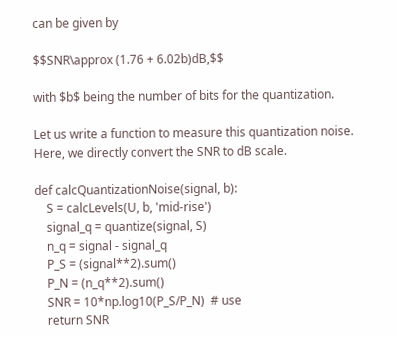can be given by

$$SNR\approx (1.76 + 6.02b)dB,$$

with $b$ being the number of bits for the quantization.

Let us write a function to measure this quantization noise. Here, we directly convert the SNR to dB scale.

def calcQuantizationNoise(signal, b):
    S = calcLevels(U, b, 'mid-rise')
    signal_q = quantize(signal, S)
    n_q = signal - signal_q
    P_S = (signal**2).sum()
    P_N = (n_q**2).sum()
    SNR = 10*np.log10(P_S/P_N)  # use
    return SNR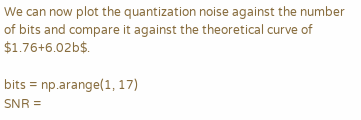We can now plot the quantization noise against the number of bits and compare it against the theoretical curve of $1.76+6.02b$.

bits = np.arange(1, 17)
SNR =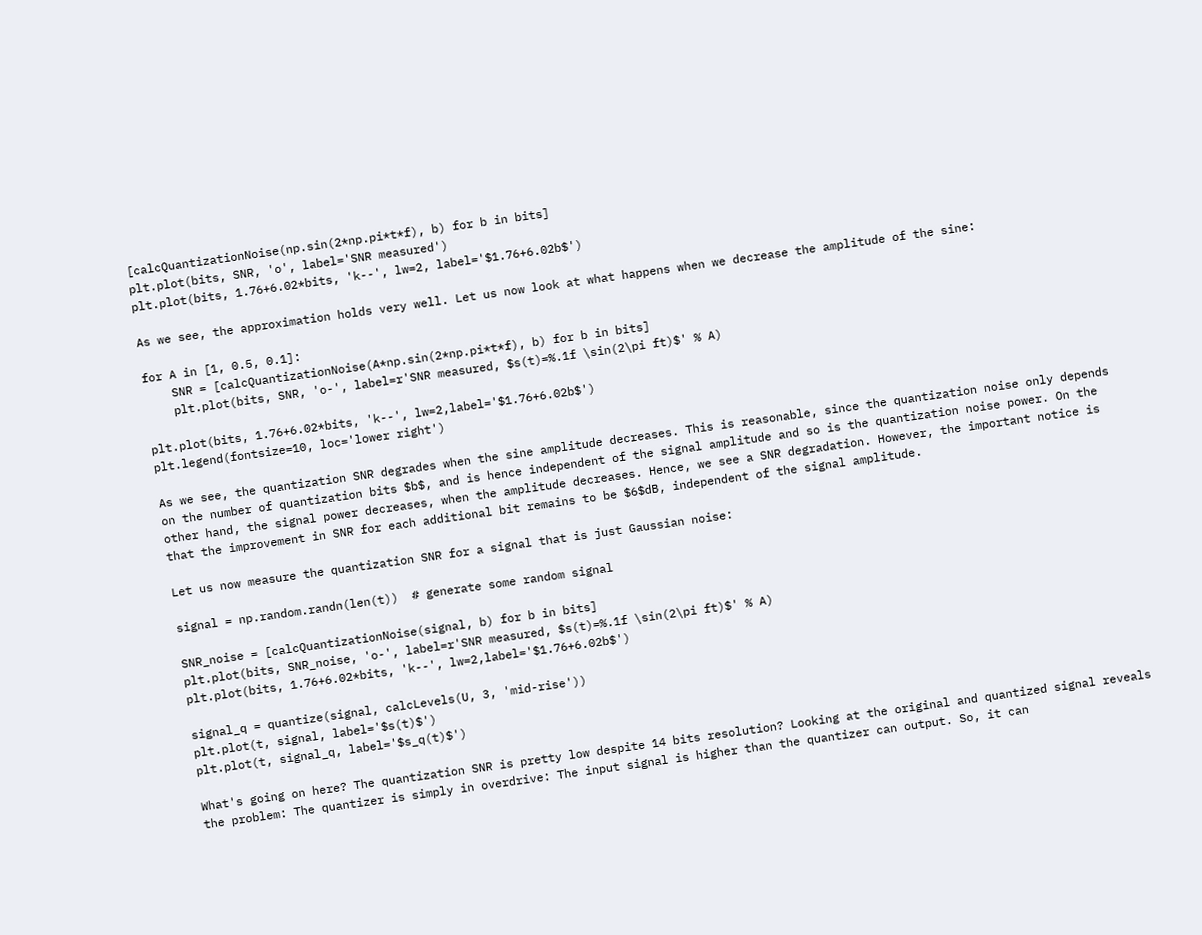[calcQuantizationNoise(np.sin(2*np.pi*t*f), b) for b in bits]
plt.plot(bits, SNR, 'o', label='SNR measured')
plt.plot(bits, 1.76+6.02*bits, 'k--', lw=2, label='$1.76+6.02b$')

As we see, the approximation holds very well. Let us now look at what happens when we decrease the amplitude of the sine:

for A in [1, 0.5, 0.1]:
    SNR = [calcQuantizationNoise(A*np.sin(2*np.pi*t*f), b) for b in bits]
    plt.plot(bits, SNR, 'o-', label=r'SNR measured, $s(t)=%.1f \sin(2\pi ft)$' % A)

plt.plot(bits, 1.76+6.02*bits, 'k--', lw=2,label='$1.76+6.02b$')
plt.legend(fontsize=10, loc='lower right')

As we see, the quantization SNR degrades when the sine amplitude decreases. This is reasonable, since the quantization noise only depends on the number of quantization bits $b$, and is hence independent of the signal amplitude and so is the quantization noise power. On the other hand, the signal power decreases, when the amplitude decreases. Hence, we see a SNR degradation. However, the important notice is that the improvement in SNR for each additional bit remains to be $6$dB, independent of the signal amplitude.

Let us now measure the quantization SNR for a signal that is just Gaussian noise:

signal = np.random.randn(len(t))  # generate some random signal

SNR_noise = [calcQuantizationNoise(signal, b) for b in bits]
plt.plot(bits, SNR_noise, 'o-', label=r'SNR measured, $s(t)=%.1f \sin(2\pi ft)$' % A)
plt.plot(bits, 1.76+6.02*bits, 'k--', lw=2,label='$1.76+6.02b$')

signal_q = quantize(signal, calcLevels(U, 3, 'mid-rise'))
plt.plot(t, signal, label='$s(t)$')
plt.plot(t, signal_q, label='$s_q(t)$')

What's going on here? The quantization SNR is pretty low despite 14 bits resolution? Looking at the original and quantized signal reveals the problem: The quantizer is simply in overdrive: The input signal is higher than the quantizer can output. So, it can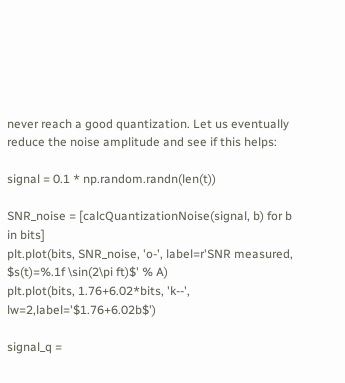never reach a good quantization. Let us eventually reduce the noise amplitude and see if this helps:

signal = 0.1 * np.random.randn(len(t))

SNR_noise = [calcQuantizationNoise(signal, b) for b in bits]
plt.plot(bits, SNR_noise, 'o-', label=r'SNR measured, $s(t)=%.1f \sin(2\pi ft)$' % A)
plt.plot(bits, 1.76+6.02*bits, 'k--', lw=2,label='$1.76+6.02b$')

signal_q =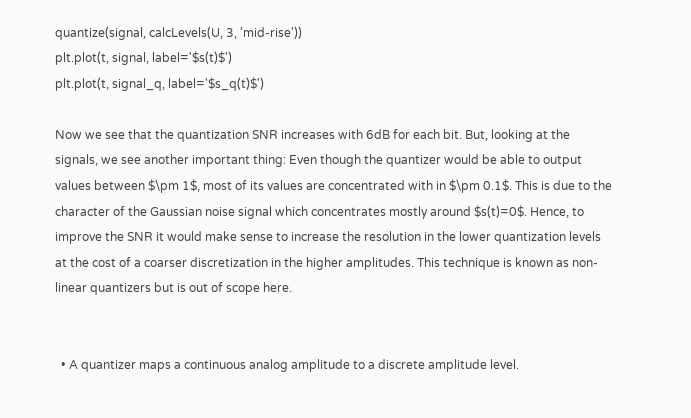quantize(signal, calcLevels(U, 3, 'mid-rise'))
plt.plot(t, signal, label='$s(t)$')
plt.plot(t, signal_q, label='$s_q(t)$')

Now we see that the quantization SNR increases with 6dB for each bit. But, looking at the signals, we see another important thing: Even though the quantizer would be able to output values between $\pm 1$, most of its values are concentrated with in $\pm 0.1$. This is due to the character of the Gaussian noise signal which concentrates mostly around $s(t)=0$. Hence, to improve the SNR it would make sense to increase the resolution in the lower quantization levels at the cost of a coarser discretization in the higher amplitudes. This technique is known as non-linear quantizers but is out of scope here.


  • A quantizer maps a continuous analog amplitude to a discrete amplitude level.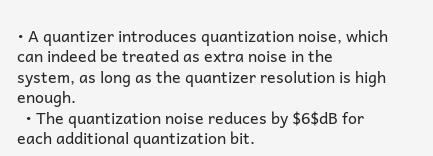• A quantizer introduces quantization noise, which can indeed be treated as extra noise in the system, as long as the quantizer resolution is high enough.
  • The quantization noise reduces by $6$dB for each additional quantization bit.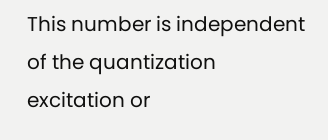This number is independent of the quantization excitation or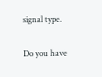signal type.

Do you have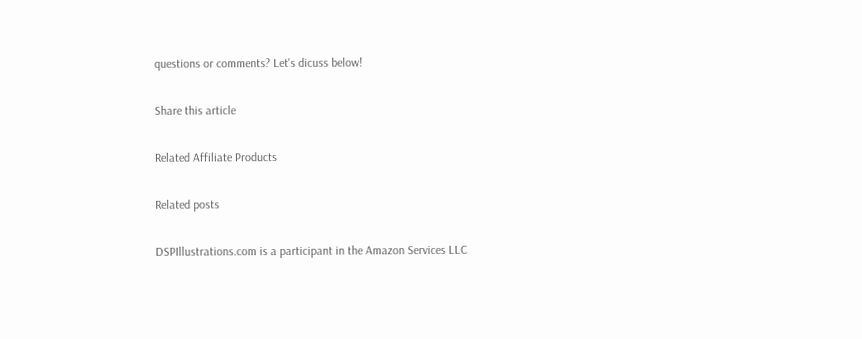questions or comments? Let's dicuss below!

Share this article

Related Affiliate Products

Related posts

DSPIllustrations.com is a participant in the Amazon Services LLC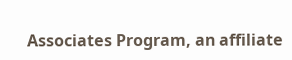Associates Program, an affiliate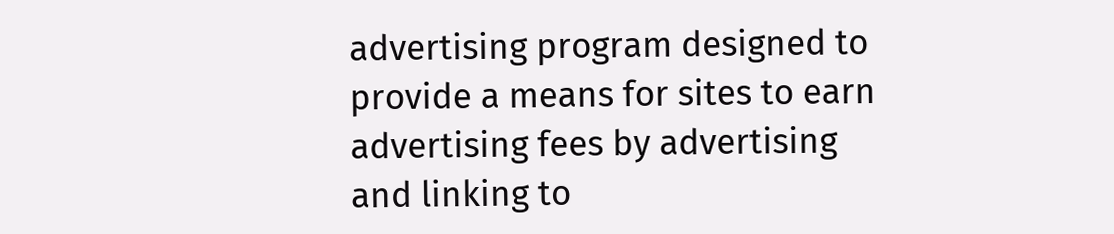advertising program designed to provide a means for sites to earn advertising fees by advertising and linking to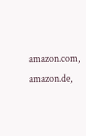amazon.com, amazon.de,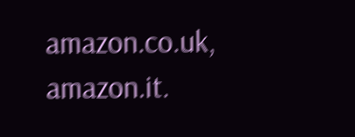amazon.co.uk, amazon.it.